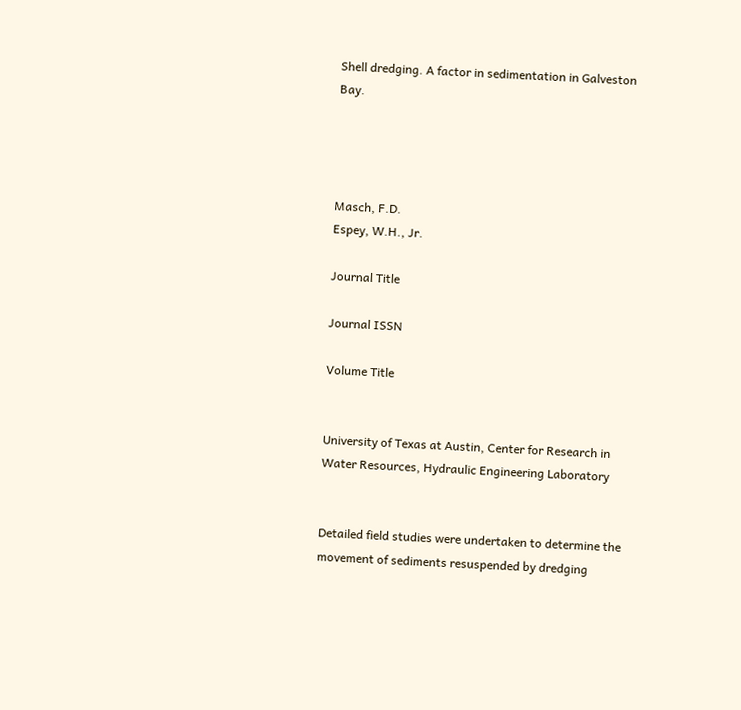Shell dredging. A factor in sedimentation in Galveston Bay.




Masch, F.D.
Espey, W.H., Jr.

Journal Title

Journal ISSN

Volume Title


University of Texas at Austin, Center for Research in Water Resources, Hydraulic Engineering Laboratory


Detailed field studies were undertaken to determine the movement of sediments resuspended by dredging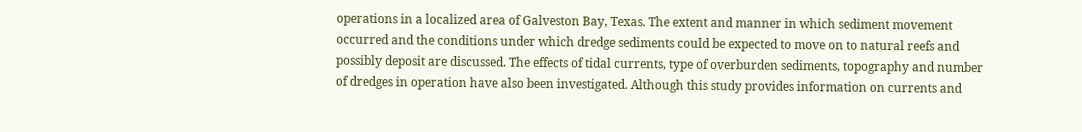operations in a localized area of Galveston Bay, Texas. The extent and manner in which sediment movement occurred and the conditions under which dredge sediments could be expected to move on to natural reefs and possibly deposit are discussed. The effects of tidal currents, type of overburden sediments, topography and number of dredges in operation have also been investigated. Although this study provides information on currents and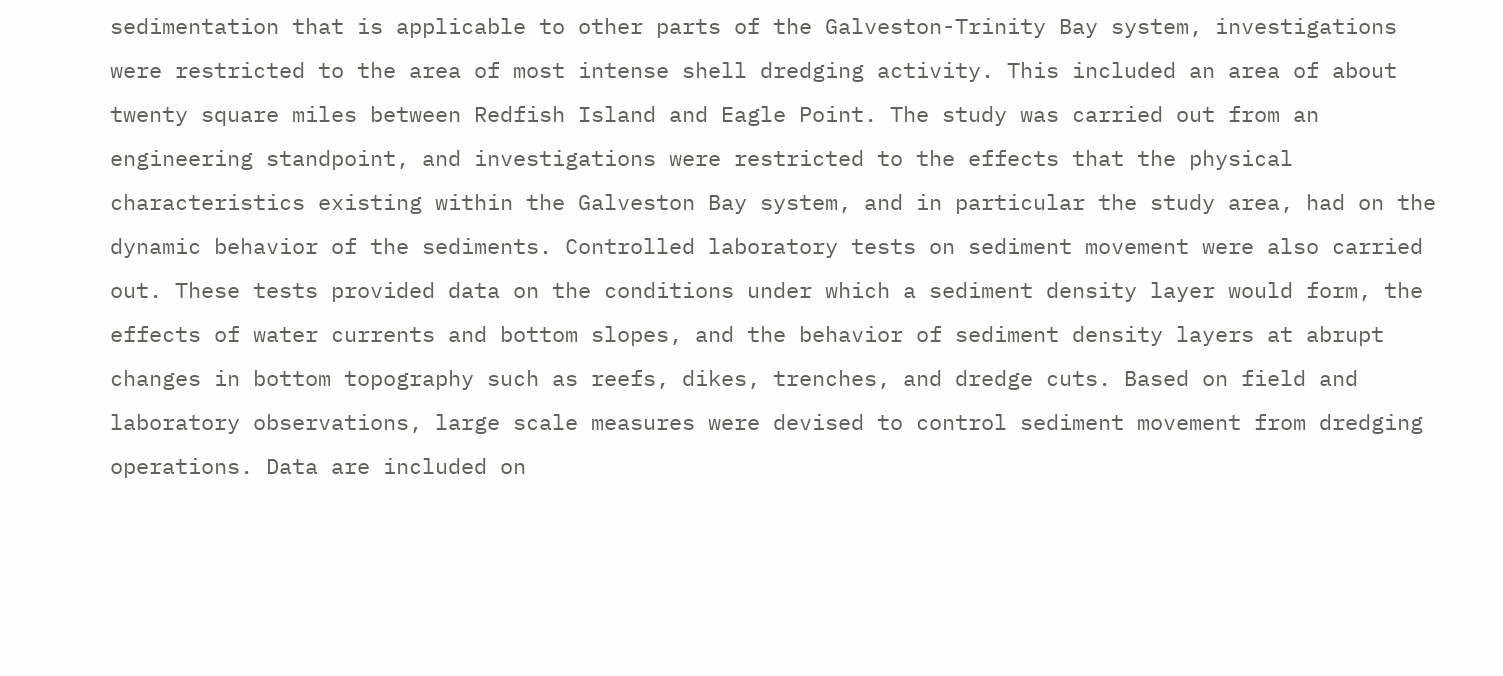sedimentation that is applicable to other parts of the Galveston-Trinity Bay system, investigations were restricted to the area of most intense shell dredging activity. This included an area of about twenty square miles between Redfish Island and Eagle Point. The study was carried out from an engineering standpoint, and investigations were restricted to the effects that the physical characteristics existing within the Galveston Bay system, and in particular the study area, had on the dynamic behavior of the sediments. Controlled laboratory tests on sediment movement were also carried out. These tests provided data on the conditions under which a sediment density layer would form, the effects of water currents and bottom slopes, and the behavior of sediment density layers at abrupt changes in bottom topography such as reefs, dikes, trenches, and dredge cuts. Based on field and laboratory observations, large scale measures were devised to control sediment movement from dredging operations. Data are included on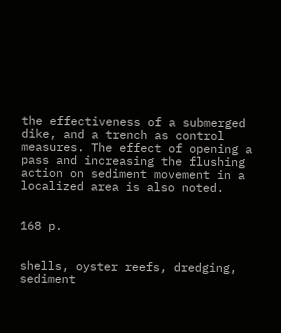the effectiveness of a submerged dike, and a trench as control measures. The effect of opening a pass and increasing the flushing action on sediment movement in a localized area is also noted.


168 p.


shells, oyster reefs, dredging, sediment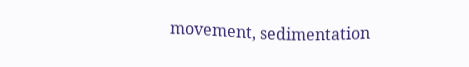movement, sedimentation